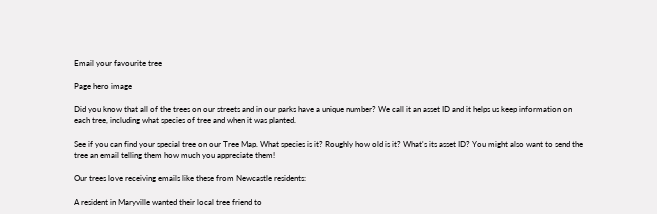Email your favourite tree

Page hero image

Did you know that all of the trees on our streets and in our parks have a unique number? We call it an asset ID and it helps us keep information on each tree, including what species of tree and when it was planted.

See if you can find your special tree on our Tree Map. What species is it? Roughly how old is it? What's its asset ID? You might also want to send the tree an email telling them how much you appreciate them!

Our trees love receiving emails like these from Newcastle residents:

A resident in Maryville wanted their local tree friend to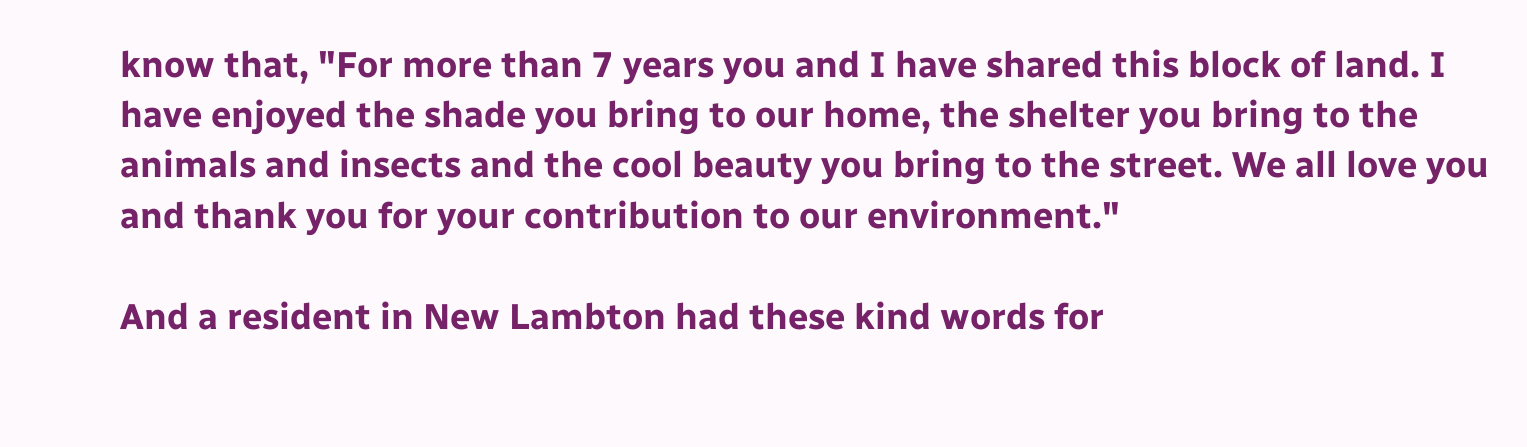know that, "For more than 7 years you and I have shared this block of land. I have enjoyed the shade you bring to our home, the shelter you bring to the animals and insects and the cool beauty you bring to the street. We all love you and thank you for your contribution to our environment."

And a resident in New Lambton had these kind words for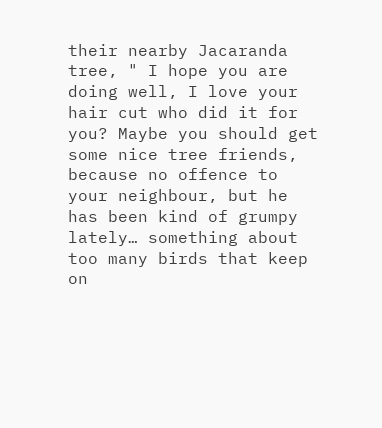their nearby Jacaranda tree, " I hope you are doing well, I love your hair cut who did it for you? Maybe you should get some nice tree friends, because no offence to your neighbour, but he has been kind of grumpy lately… something about too many birds that keep on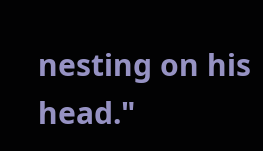nesting on his head."